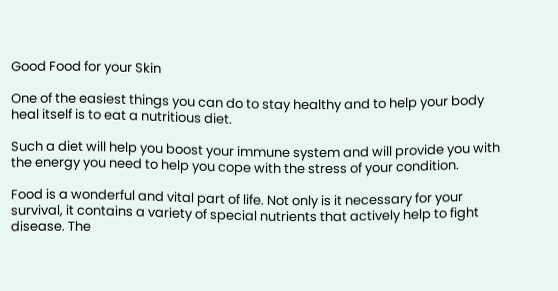Good Food for your Skin

One of the easiest things you can do to stay healthy and to help your body heal itself is to eat a nutritious diet.

Such a diet will help you boost your immune system and will provide you with the energy you need to help you cope with the stress of your condition.

Food is a wonderful and vital part of life. Not only is it necessary for your survival, it contains a variety of special nutrients that actively help to fight disease. The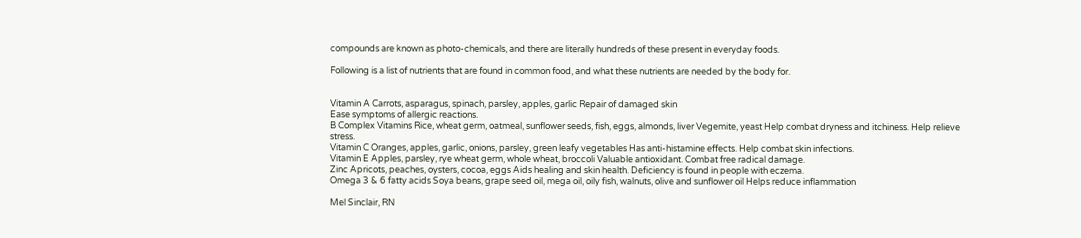compounds are known as photo-chemicals, and there are literally hundreds of these present in everyday foods.

Following is a list of nutrients that are found in common food, and what these nutrients are needed by the body for.


Vitamin A Carrots, asparagus, spinach, parsley, apples, garlic Repair of damaged skin
Ease symptoms of allergic reactions.
B Complex Vitamins Rice, wheat germ, oatmeal, sunflower seeds, fish, eggs, almonds, liver Vegemite, yeast Help combat dryness and itchiness. Help relieve stress.
Vitamin C Oranges, apples, garlic, onions, parsley, green leafy vegetables Has anti-histamine effects. Help combat skin infections.
Vitamin E Apples, parsley, rye wheat germ, whole wheat, broccoli Valuable antioxidant. Combat free radical damage.
Zinc Apricots, peaches, oysters, cocoa, eggs Aids healing and skin health. Deficiency is found in people with eczema.
Omega 3 & 6 fatty acids Soya beans, grape seed oil, mega oil, oily fish, walnuts, olive and sunflower oil Helps reduce inflammation

Mel Sinclair, RN